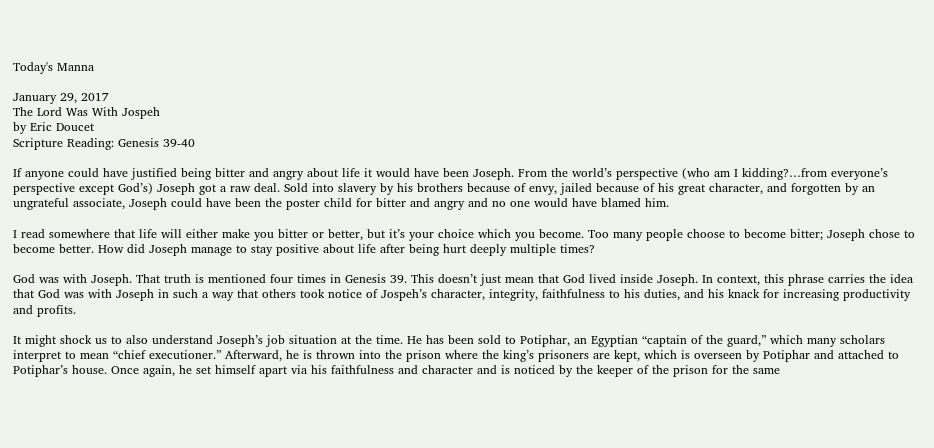Today's Manna

January 29, 2017
The Lord Was With Jospeh
by Eric Doucet
Scripture Reading: Genesis 39-40

If anyone could have justified being bitter and angry about life it would have been Joseph. From the world’s perspective (who am I kidding?…from everyone’s perspective except God’s) Joseph got a raw deal. Sold into slavery by his brothers because of envy, jailed because of his great character, and forgotten by an ungrateful associate, Joseph could have been the poster child for bitter and angry and no one would have blamed him.

I read somewhere that life will either make you bitter or better, but it’s your choice which you become. Too many people choose to become bitter; Joseph chose to become better. How did Joseph manage to stay positive about life after being hurt deeply multiple times?

God was with Joseph. That truth is mentioned four times in Genesis 39. This doesn’t just mean that God lived inside Joseph. In context, this phrase carries the idea that God was with Joseph in such a way that others took notice of Jospeh’s character, integrity, faithfulness to his duties, and his knack for increasing productivity and profits.

It might shock us to also understand Joseph’s job situation at the time. He has been sold to Potiphar, an Egyptian “captain of the guard,” which many scholars interpret to mean “chief executioner.” Afterward, he is thrown into the prison where the king’s prisoners are kept, which is overseen by Potiphar and attached to Potiphar’s house. Once again, he set himself apart via his faithfulness and character and is noticed by the keeper of the prison for the same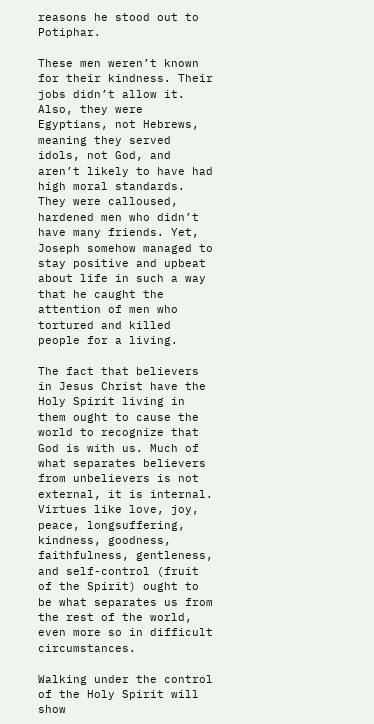reasons he stood out to Potiphar.

These men weren’t known for their kindness. Their jobs didn’t allow it. Also, they were Egyptians, not Hebrews, meaning they served idols, not God, and aren’t likely to have had high moral standards. They were calloused, hardened men who didn’t have many friends. Yet, Joseph somehow managed to stay positive and upbeat about life in such a way that he caught the attention of men who tortured and killed people for a living.

The fact that believers in Jesus Christ have the Holy Spirit living in them ought to cause the world to recognize that God is with us. Much of what separates believers from unbelievers is not external, it is internal. Virtues like love, joy, peace, longsuffering, kindness, goodness, faithfulness, gentleness, and self-control (fruit of the Spirit) ought to be what separates us from the rest of the world, even more so in difficult circumstances.

Walking under the control of the Holy Spirit will show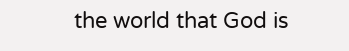the world that God is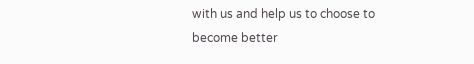with us and help us to choose to become better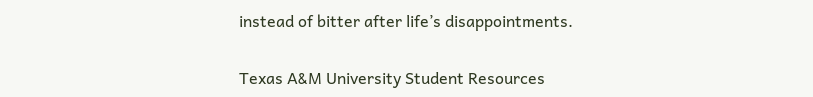instead of bitter after life’s disappointments.

Texas A&M University Student Resources